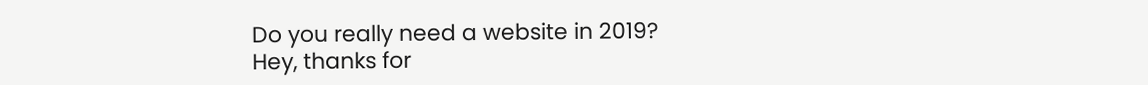Do you really need a website in 2019?
Hey, thanks for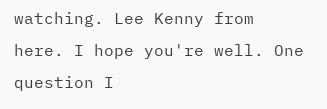watching. Lee Kenny from here. I hope you're well. One question I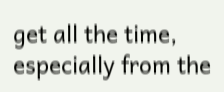get all the time, especially from the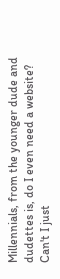Millennials, from the younger dude and dudettes is, do I even need a website? Can't I just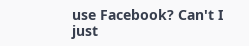use Facebook? Can't I just